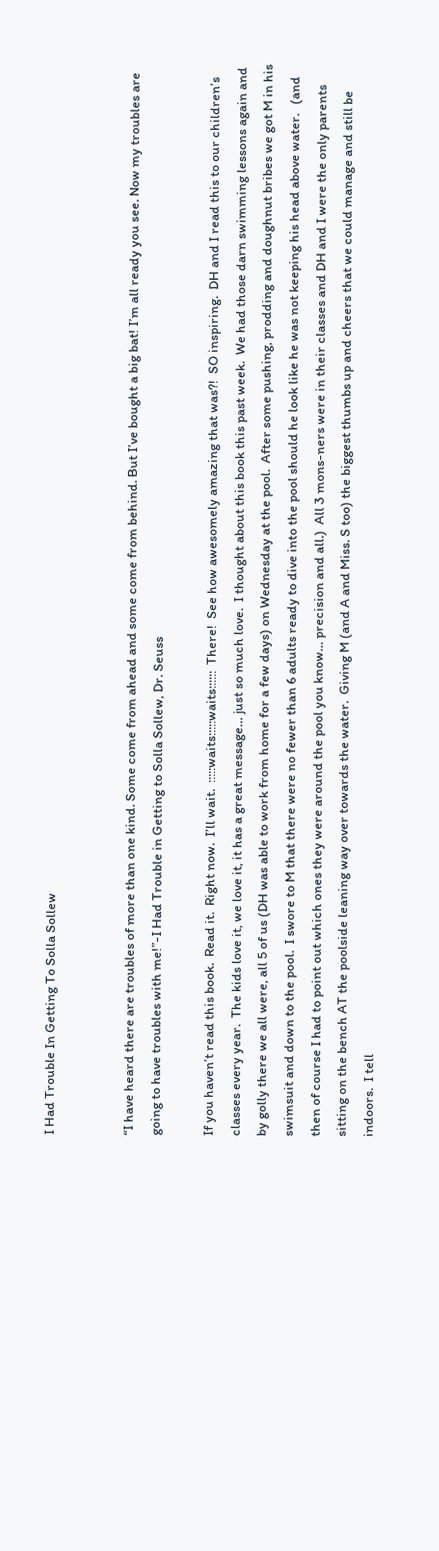I Had Trouble In Getting To Solla Sollew


“I have heard there are troubles of more than one kind. Some come from ahead and some come from behind. But I’ve bought a big bat! I’m all ready you see. Now my troubles are going to have troubles with me!”-I Had Trouble in Getting to Solla Sollew, Dr. Seuss

If you haven’t read this book.  Read it.  Right now.  I’ll wait.  :::::waits:::::waits::::::  There!  See how awesomely amazing that was?!  SO inspiring.  DH and I read this to our children’s classes every year.  The kids love it, we love it, it has a great message… just so much love.  I thought about this book this past week.  We had those darn swimming lessons again and by golly there we all were, all 5 of us (DH was able to work from home for a few days) on Wednesday at the pool.  After some pushing, prodding and doughnut bribes we got M in his swimsuit and down to the pool.  I swore to M that there were no fewer than 6 adults ready to dive into the pool should he look like he was not keeping his head above water.   (and then of course I had to point out which ones they were around the pool you know… precision and all.)  All 3 mons-ners were in their classes and DH and I were the only parents sitting on the bench AT the poolside leaning way over towards the water.  Giving M (and A and Miss. S too) the biggest thumbs up and cheers that we could manage and still be indoors.  I tell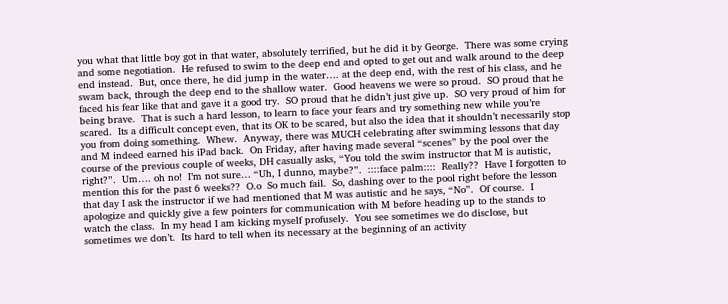you what that little boy got in that water, absolutely terrified, but he did it by George.  There was some crying and some negotiation.  He refused to swim to the deep end and opted to get out and walk around to the deep end instead.  But, once there, he did jump in the water…. at the deep end, with the rest of his class, and he swam back, through the deep end to the shallow water.  Good heavens we were so proud.  SO proud that he faced his fear like that and gave it a good try.  SO proud that he didn’t just give up.  SO very proud of him for being brave.  That is such a hard lesson, to learn to face your fears and try something new while you’re scared.  Its a difficult concept even, that its OK to be scared, but also the idea that it shouldn’t necessarily stop you from doing something.  Whew.  Anyway, there was MUCH celebrating after swimming lessons that day and M indeed earned his iPad back.  On Friday, after having made several “scenes” by the pool over the course of the previous couple of weeks, DH casually asks, “You told the swim instructor that M is autistic, right?”.  Um…. oh no!  I’m not sure… “Uh, I dunno, maybe?”.  ::::face palm::::  Really??  Have I forgotten to mention this for the past 6 weeks??  O.o  So much fail.  So, dashing over to the pool right before the lesson that day I ask the instructor if we had mentioned that M was autistic and he says, “No”.  Of course.  I apologize and quickly give a few pointers for communication with M before heading up to the stands to watch the class.  In my head I am kicking myself profusely.  You see sometimes we do disclose, but sometimes we don’t.  Its hard to tell when its necessary at the beginning of an activity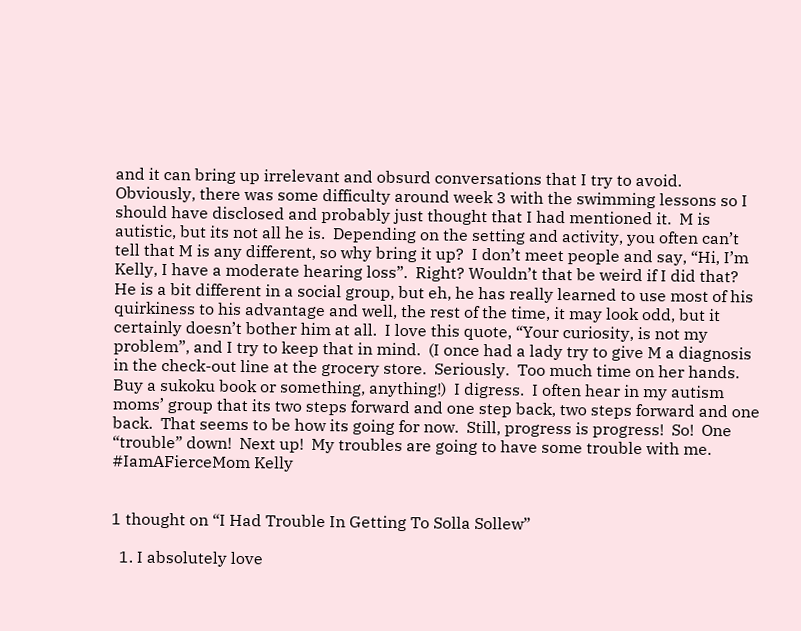and it can bring up irrelevant and obsurd conversations that I try to avoid.    Obviously, there was some difficulty around week 3 with the swimming lessons so I should have disclosed and probably just thought that I had mentioned it.  M is autistic, but its not all he is.  Depending on the setting and activity, you often can’t tell that M is any different, so why bring it up?  I don’t meet people and say, “Hi, I’m Kelly, I have a moderate hearing loss”.  Right? Wouldn’t that be weird if I did that?  He is a bit different in a social group, but eh, he has really learned to use most of his quirkiness to his advantage and well, the rest of the time, it may look odd, but it certainly doesn’t bother him at all.  I love this quote, “Your curiosity, is not my problem”, and I try to keep that in mind.  (I once had a lady try to give M a diagnosis in the check-out line at the grocery store.  Seriously.  Too much time on her hands.  Buy a sukoku book or something, anything!)  I digress.  I often hear in my autism moms’ group that its two steps forward and one step back, two steps forward and one back.  That seems to be how its going for now.  Still, progress is progress!  So!  One “trouble” down!  Next up!  My troubles are going to have some trouble with me. #IamAFierceMom Kelly


1 thought on “I Had Trouble In Getting To Solla Sollew”

  1. I absolutely love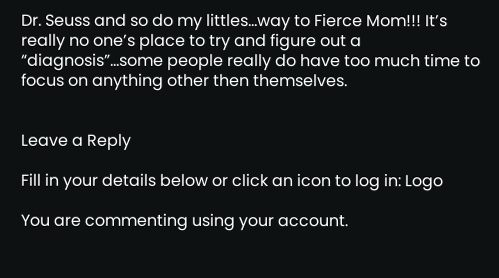Dr. Seuss and so do my littles…way to Fierce Mom!!! It’s really no one’s place to try and figure out a “diagnosis”…some people really do have too much time to focus on anything other then themselves.


Leave a Reply

Fill in your details below or click an icon to log in: Logo

You are commenting using your account.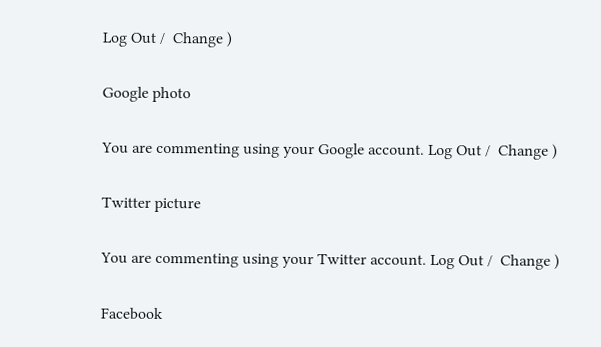Log Out /  Change )

Google photo

You are commenting using your Google account. Log Out /  Change )

Twitter picture

You are commenting using your Twitter account. Log Out /  Change )

Facebook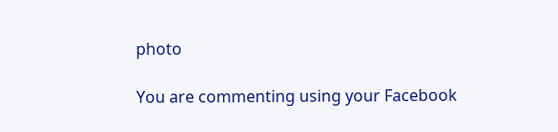photo

You are commenting using your Facebook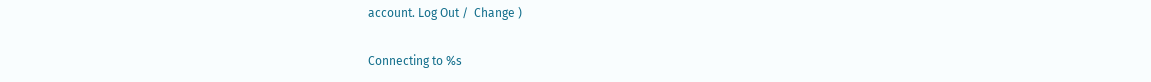account. Log Out /  Change )

Connecting to %s